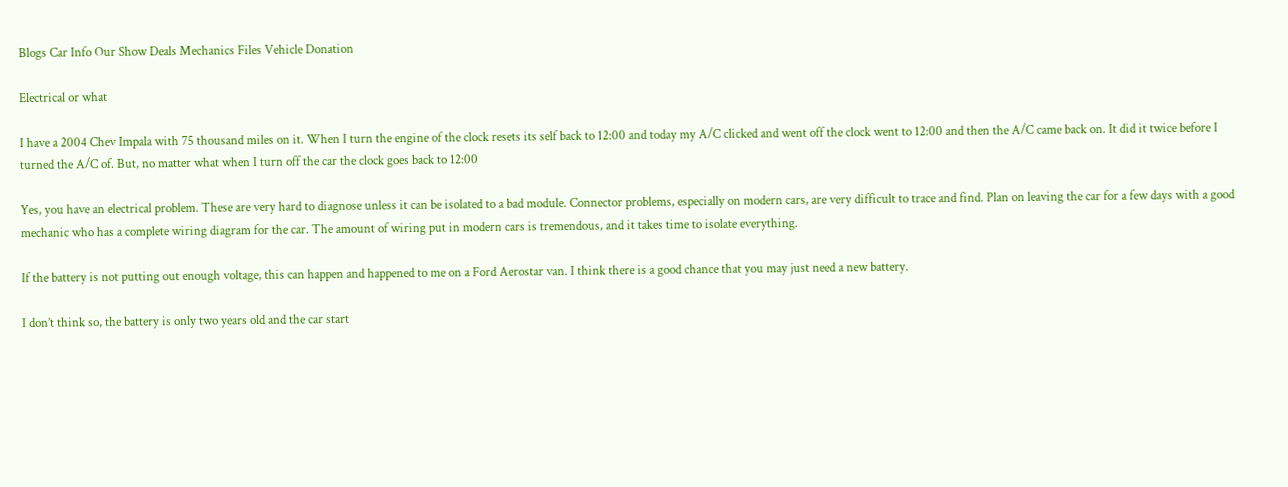Blogs Car Info Our Show Deals Mechanics Files Vehicle Donation

Electrical or what

I have a 2004 Chev Impala with 75 thousand miles on it. When I turn the engine of the clock resets its self back to 12:00 and today my A/C clicked and went off the clock went to 12:00 and then the A/C came back on. It did it twice before I turned the A/C of. But, no matter what when I turn off the car the clock goes back to 12:00

Yes, you have an electrical problem. These are very hard to diagnose unless it can be isolated to a bad module. Connector problems, especially on modern cars, are very difficult to trace and find. Plan on leaving the car for a few days with a good mechanic who has a complete wiring diagram for the car. The amount of wiring put in modern cars is tremendous, and it takes time to isolate everything.

If the battery is not putting out enough voltage, this can happen and happened to me on a Ford Aerostar van. I think there is a good chance that you may just need a new battery.

I don’t think so, the battery is only two years old and the car start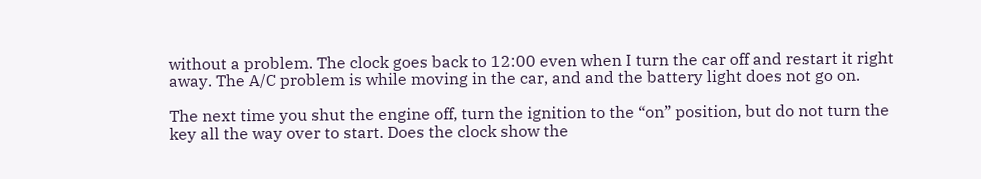without a problem. The clock goes back to 12:00 even when I turn the car off and restart it right away. The A/C problem is while moving in the car, and and the battery light does not go on.

The next time you shut the engine off, turn the ignition to the “on” position, but do not turn the key all the way over to start. Does the clock show the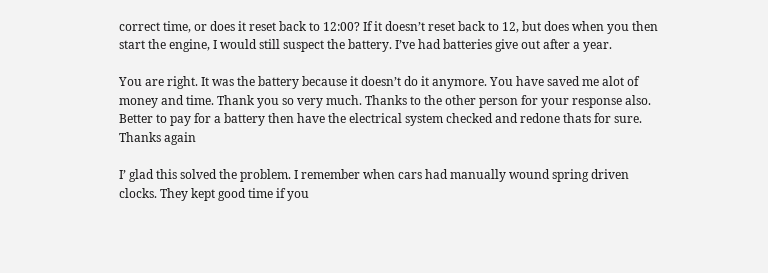correct time, or does it reset back to 12:00? If it doesn’t reset back to 12, but does when you then start the engine, I would still suspect the battery. I’ve had batteries give out after a year.

You are right. It was the battery because it doesn’t do it anymore. You have saved me alot of money and time. Thank you so very much. Thanks to the other person for your response also. Better to pay for a battery then have the electrical system checked and redone thats for sure.
Thanks again

I’ glad this solved the problem. I remember when cars had manually wound spring driven clocks. They kept good time if you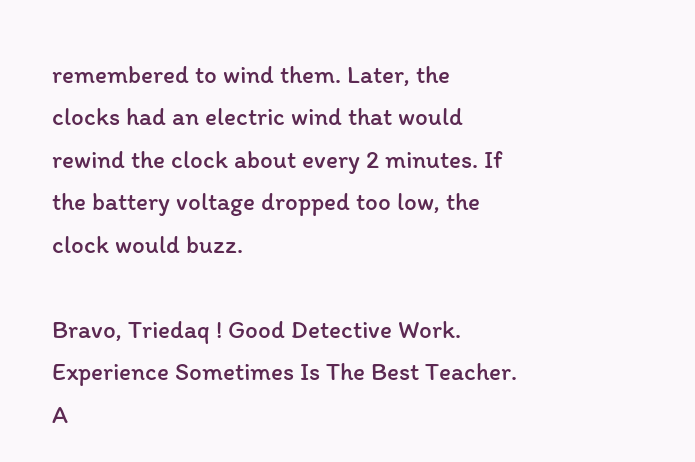remembered to wind them. Later, the clocks had an electric wind that would rewind the clock about every 2 minutes. If the battery voltage dropped too low, the clock would buzz.

Bravo, Triedaq ! Good Detective Work. Experience Sometimes Is The Best Teacher. A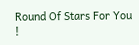Round Of Stars For You !